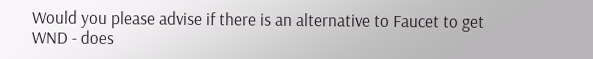Would you please advise if there is an alternative to Faucet to get WND - does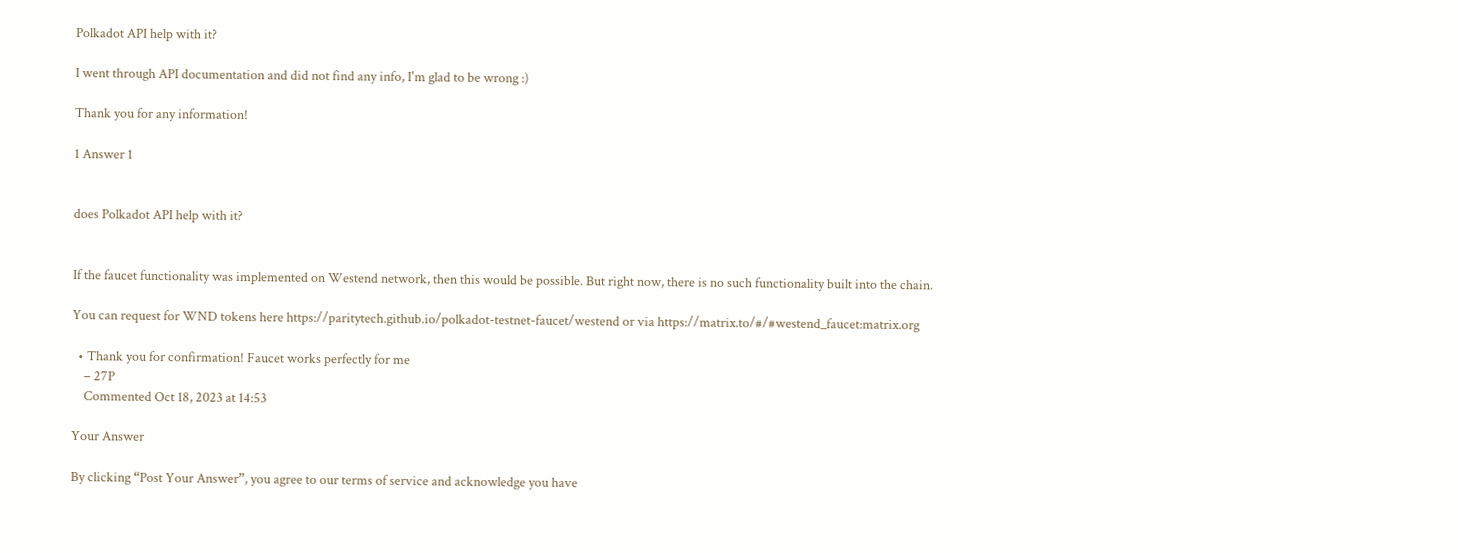Polkadot API help with it?

I went through API documentation and did not find any info, I'm glad to be wrong :)

Thank you for any information!

1 Answer 1


does Polkadot API help with it?


If the faucet functionality was implemented on Westend network, then this would be possible. But right now, there is no such functionality built into the chain.

You can request for WND tokens here https://paritytech.github.io/polkadot-testnet-faucet/westend or via https://matrix.to/#/#westend_faucet:matrix.org

  • Thank you for confirmation! Faucet works perfectly for me
    – 27P
    Commented Oct 18, 2023 at 14:53

Your Answer

By clicking “Post Your Answer”, you agree to our terms of service and acknowledge you have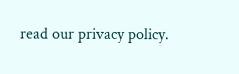read our privacy policy.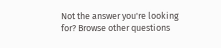Not the answer you're looking for? Browse other questions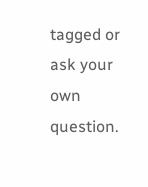tagged or ask your own question.